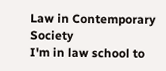Law in Contemporary Society
I'm in law school to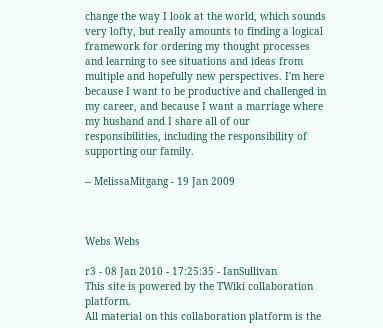change the way I look at the world, which sounds very lofty, but really amounts to finding a logical framework for ordering my thought processes and learning to see situations and ideas from multiple and hopefully new perspectives. I'm here because I want to be productive and challenged in my career, and because I want a marriage where my husband and I share all of our responsibilities, including the responsibility of supporting our family.

-- MelissaMitgang - 19 Jan 2009



Webs Webs

r3 - 08 Jan 2010 - 17:25:35 - IanSullivan
This site is powered by the TWiki collaboration platform.
All material on this collaboration platform is the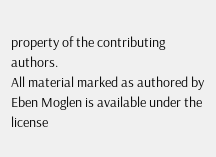property of the contributing authors.
All material marked as authored by Eben Moglen is available under the license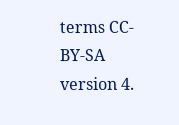terms CC-BY-SA version 4.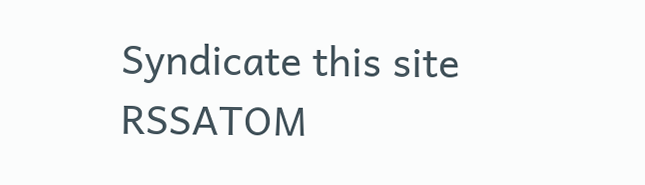Syndicate this site RSSATOM